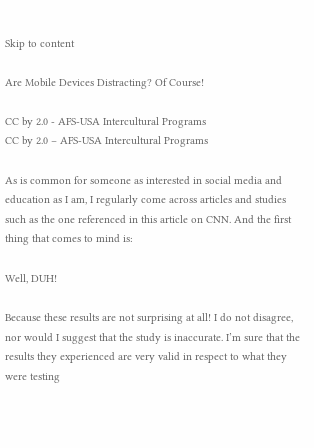Skip to content

Are Mobile Devices Distracting? Of Course!

CC by 2.0 - AFS-USA Intercultural Programs
CC by 2.0 – AFS-USA Intercultural Programs

As is common for someone as interested in social media and education as I am, I regularly come across articles and studies such as the one referenced in this article on CNN. And the first thing that comes to mind is:

Well, DUH!

Because these results are not surprising at all! I do not disagree, nor would I suggest that the study is inaccurate. I’m sure that the results they experienced are very valid in respect to what they were testing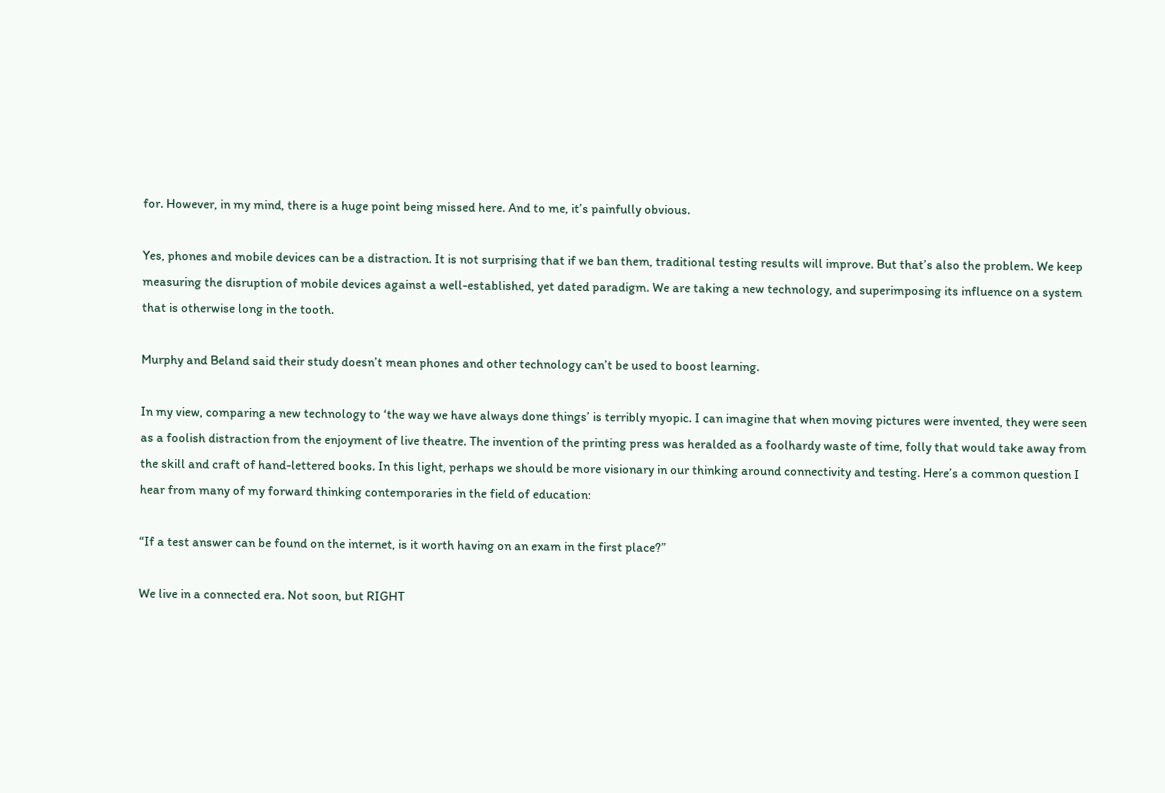for. However, in my mind, there is a huge point being missed here. And to me, it’s painfully obvious.

Yes, phones and mobile devices can be a distraction. It is not surprising that if we ban them, traditional testing results will improve. But that’s also the problem. We keep measuring the disruption of mobile devices against a well-established, yet dated paradigm. We are taking a new technology, and superimposing its influence on a system that is otherwise long in the tooth.

Murphy and Beland said their study doesn’t mean phones and other technology can’t be used to boost learning.

In my view, comparing a new technology to ‘the way we have always done things’ is terribly myopic. I can imagine that when moving pictures were invented, they were seen as a foolish distraction from the enjoyment of live theatre. The invention of the printing press was heralded as a foolhardy waste of time, folly that would take away from the skill and craft of hand-lettered books. In this light, perhaps we should be more visionary in our thinking around connectivity and testing. Here’s a common question I hear from many of my forward thinking contemporaries in the field of education:

“If a test answer can be found on the internet, is it worth having on an exam in the first place?”

We live in a connected era. Not soon, but RIGHT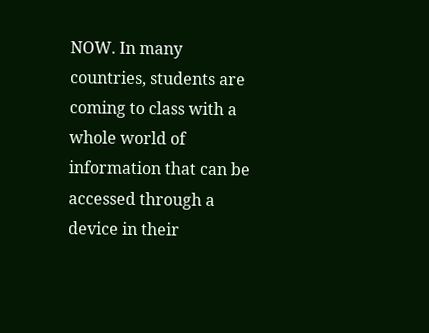NOW. In many countries, students are coming to class with a whole world of information that can be accessed through a device in their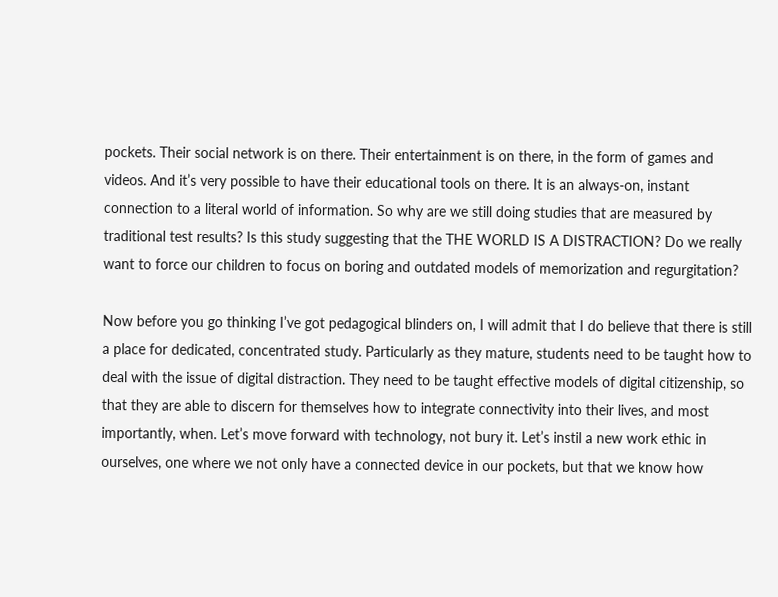pockets. Their social network is on there. Their entertainment is on there, in the form of games and videos. And it’s very possible to have their educational tools on there. It is an always-on, instant connection to a literal world of information. So why are we still doing studies that are measured by traditional test results? Is this study suggesting that the THE WORLD IS A DISTRACTION? Do we really want to force our children to focus on boring and outdated models of memorization and regurgitation?

Now before you go thinking I’ve got pedagogical blinders on, I will admit that I do believe that there is still a place for dedicated, concentrated study. Particularly as they mature, students need to be taught how to deal with the issue of digital distraction. They need to be taught effective models of digital citizenship, so that they are able to discern for themselves how to integrate connectivity into their lives, and most importantly, when. Let’s move forward with technology, not bury it. Let’s instil a new work ethic in ourselves, one where we not only have a connected device in our pockets, but that we know how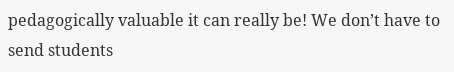pedagogically valuable it can really be! We don’t have to send students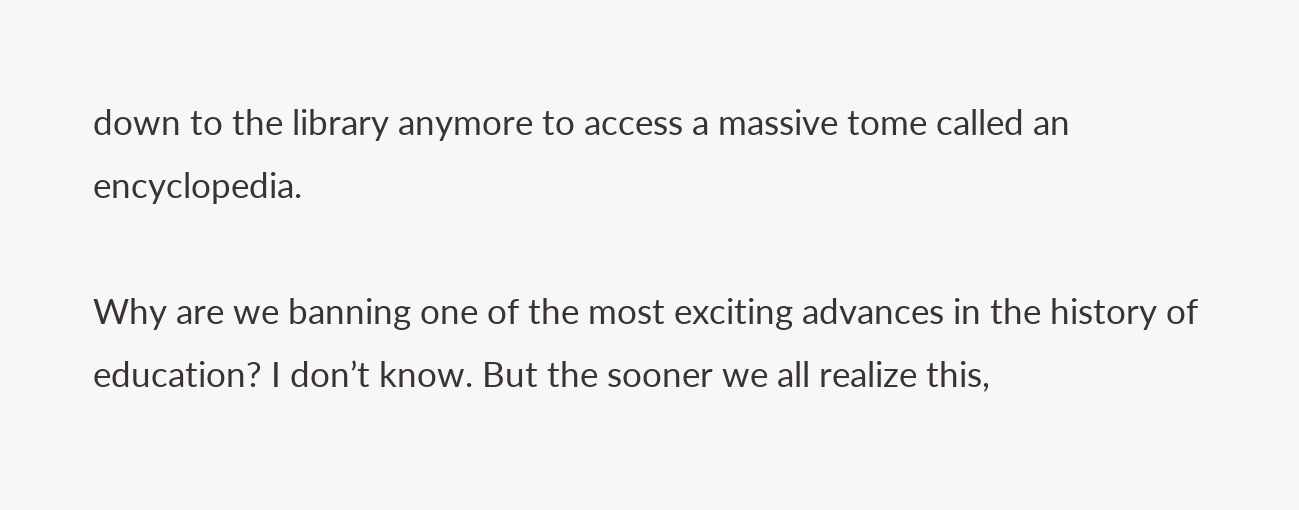down to the library anymore to access a massive tome called an encyclopedia.

Why are we banning one of the most exciting advances in the history of education? I don’t know. But the sooner we all realize this,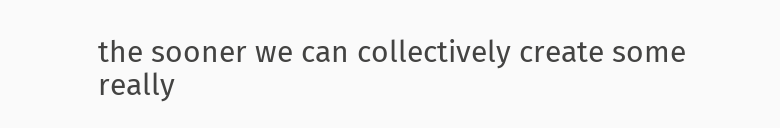the sooner we can collectively create some really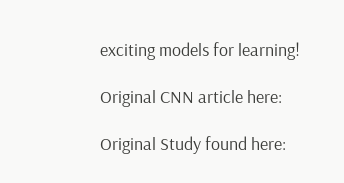exciting models for learning!

Original CNN article here:

Original Study found here: